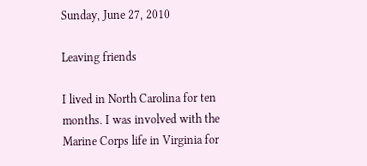Sunday, June 27, 2010

Leaving friends

I lived in North Carolina for ten months. I was involved with the Marine Corps life in Virginia for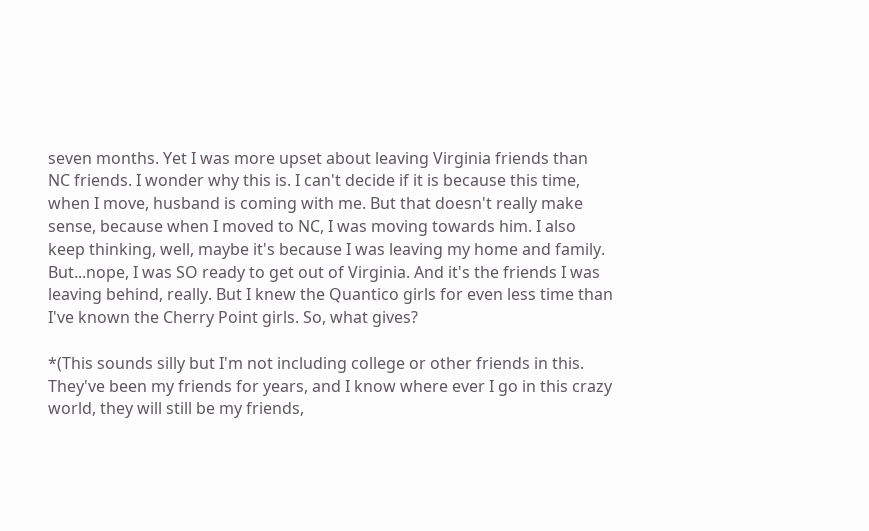seven months. Yet I was more upset about leaving Virginia friends than NC friends. I wonder why this is. I can't decide if it is because this time, when I move, husband is coming with me. But that doesn't really make sense, because when I moved to NC, I was moving towards him. I also keep thinking, well, maybe it's because I was leaving my home and family. But...nope, I was SO ready to get out of Virginia. And it's the friends I was leaving behind, really. But I knew the Quantico girls for even less time than I've known the Cherry Point girls. So, what gives?

*(This sounds silly but I'm not including college or other friends in this. They've been my friends for years, and I know where ever I go in this crazy world, they will still be my friends,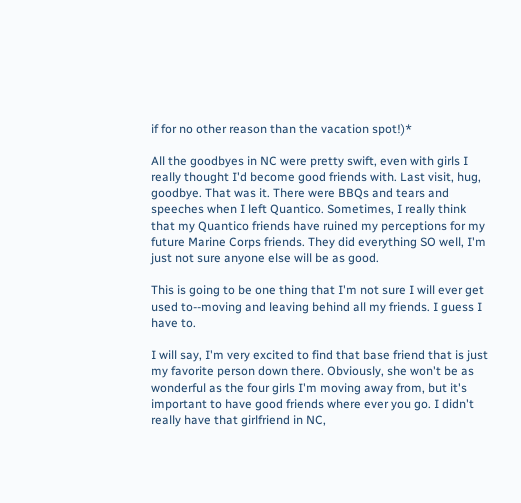if for no other reason than the vacation spot!)*

All the goodbyes in NC were pretty swift, even with girls I really thought I'd become good friends with. Last visit, hug, goodbye. That was it. There were BBQs and tears and speeches when I left Quantico. Sometimes, I really think that my Quantico friends have ruined my perceptions for my future Marine Corps friends. They did everything SO well, I'm just not sure anyone else will be as good.

This is going to be one thing that I'm not sure I will ever get used to--moving and leaving behind all my friends. I guess I have to.

I will say, I'm very excited to find that base friend that is just my favorite person down there. Obviously, she won't be as wonderful as the four girls I'm moving away from, but it's important to have good friends where ever you go. I didn't really have that girlfriend in NC,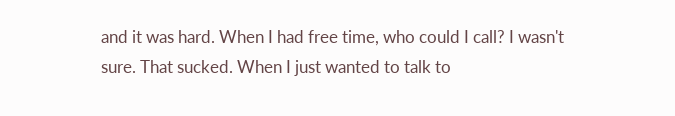and it was hard. When I had free time, who could I call? I wasn't sure. That sucked. When I just wanted to talk to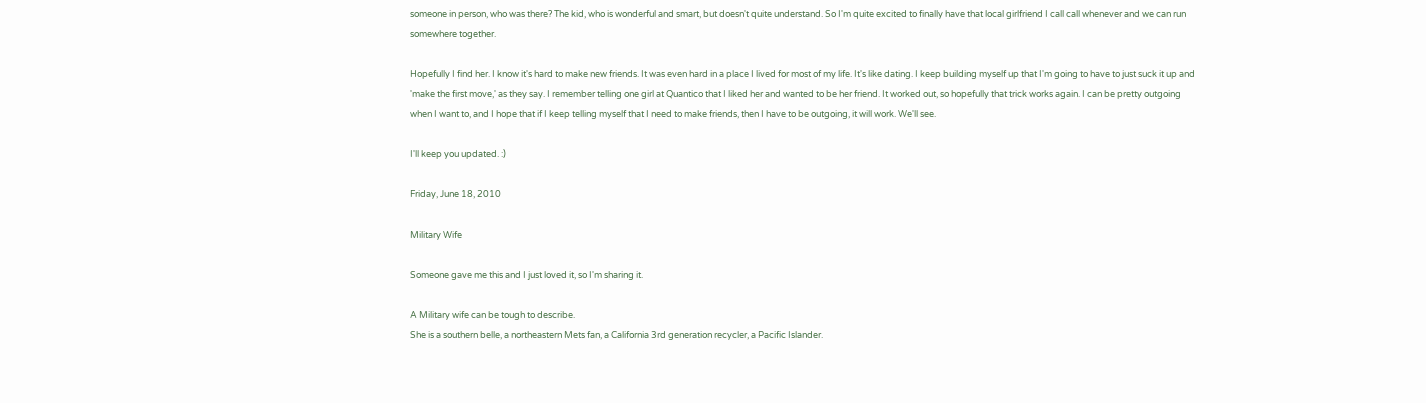someone in person, who was there? The kid, who is wonderful and smart, but doesn't quite understand. So I'm quite excited to finally have that local girlfriend I call call whenever and we can run somewhere together.

Hopefully I find her. I know it's hard to make new friends. It was even hard in a place I lived for most of my life. It's like dating. I keep building myself up that I'm going to have to just suck it up and 'make the first move,' as they say. I remember telling one girl at Quantico that I liked her and wanted to be her friend. It worked out, so hopefully that trick works again. I can be pretty outgoing when I want to, and I hope that if I keep telling myself that I need to make friends, then I have to be outgoing, it will work. We'll see.

I'll keep you updated. :)

Friday, June 18, 2010

Military Wife

Someone gave me this and I just loved it, so I'm sharing it.

A Military wife can be tough to describe.
She is a southern belle, a northeastern Mets fan, a California 3rd generation recycler, a Pacific Islander.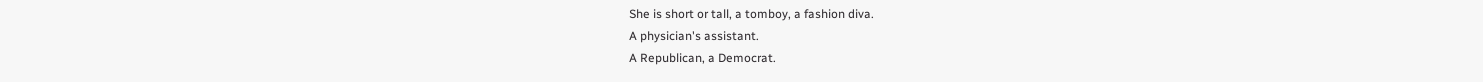She is short or tall, a tomboy, a fashion diva.
A physician's assistant.
A Republican, a Democrat.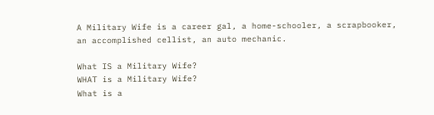A Military Wife is a career gal, a home-schooler, a scrapbooker, an accomplished cellist, an auto mechanic.

What IS a Military Wife?
WHAT is a Military Wife?
What is a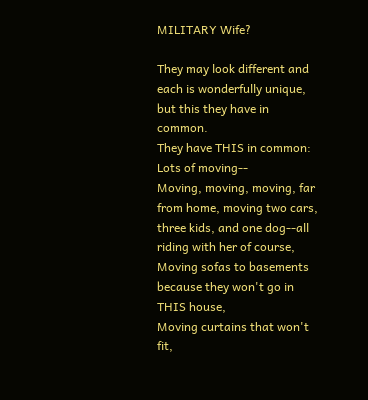MILITARY Wife?

They may look different and each is wonderfully unique, but this they have in common.
They have THIS in common:
Lots of moving--
Moving, moving, moving, far from home, moving two cars, three kids, and one dog--all riding with her of course,
Moving sofas to basements because they won't go in THIS house,
Moving curtains that won't fit,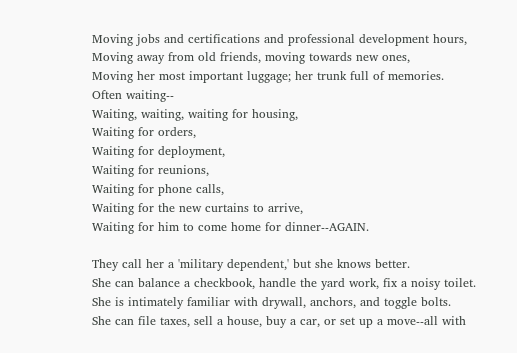Moving jobs and certifications and professional development hours,
Moving away from old friends, moving towards new ones,
Moving her most important luggage; her trunk full of memories.
Often waiting--
Waiting, waiting, waiting for housing,
Waiting for orders,
Waiting for deployment,
Waiting for reunions,
Waiting for phone calls,
Waiting for the new curtains to arrive,
Waiting for him to come home for dinner--AGAIN.

They call her a 'military dependent,' but she knows better.
She can balance a checkbook, handle the yard work, fix a noisy toilet.
She is intimately familiar with drywall, anchors, and toggle bolts.
She can file taxes, sell a house, buy a car, or set up a move--all with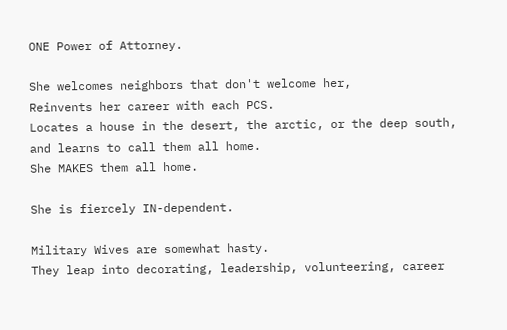ONE Power of Attorney.

She welcomes neighbors that don't welcome her,
Reinvents her career with each PCS.
Locates a house in the desert, the arctic, or the deep south, and learns to call them all home.
She MAKES them all home.

She is fiercely IN-dependent.

Military Wives are somewhat hasty.
They leap into decorating, leadership, volunteering, career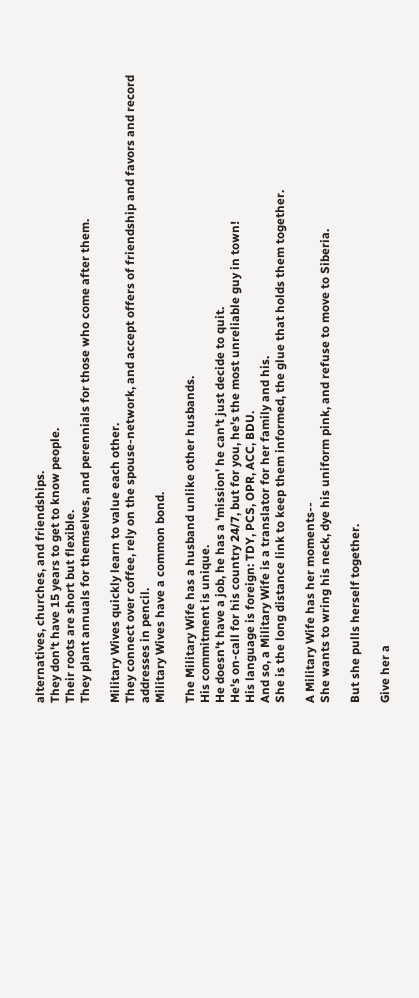alternatives, churches, and friendships.
They don't have 15 years to get to know people.
Their roots are short but flexible.
They plant annuals for themselves, and perennials for those who come after them.

Military Wives quickly learn to value each other.
They connect over coffee, rely on the spouse-network, and accept offers of friendship and favors and record addresses in pencil.
Military Wives have a common bond.

The Military Wife has a husband unlike other husbands.
His commitment is unique.
He doesn't have a job, he has a 'mission' he can't just decide to quit.
He's on-call for his country 24/7, but for you, he's the most unreliable guy in town!
His language is foreign: TDY, PCS, OPR, ACC, BDU.
And so, a Military Wife is a translator for her family and his.
She is the long distance link to keep them informed, the glue that holds them together.

A Military Wife has her moments--
She wants to wring his neck, dye his uniform pink, and refuse to move to Siberia.

But she pulls herself together.

Give her a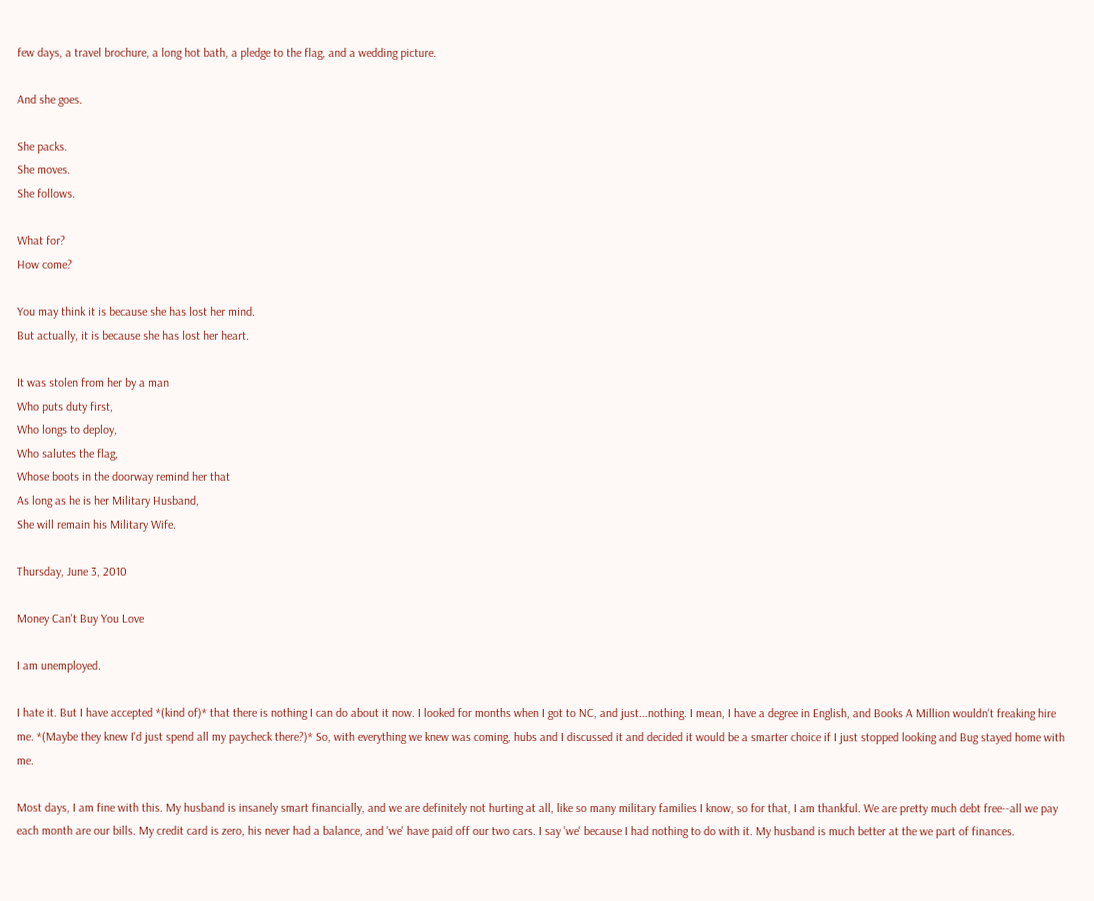few days, a travel brochure, a long hot bath, a pledge to the flag, and a wedding picture.

And she goes.

She packs.
She moves.
She follows.

What for?
How come?

You may think it is because she has lost her mind.
But actually, it is because she has lost her heart.

It was stolen from her by a man
Who puts duty first,
Who longs to deploy,
Who salutes the flag,
Whose boots in the doorway remind her that
As long as he is her Military Husband,
She will remain his Military Wife.

Thursday, June 3, 2010

Money Can't Buy You Love

I am unemployed.

I hate it. But I have accepted *(kind of)* that there is nothing I can do about it now. I looked for months when I got to NC, and just...nothing. I mean, I have a degree in English, and Books A Million wouldn't freaking hire me. *(Maybe they knew I'd just spend all my paycheck there?)* So, with everything we knew was coming, hubs and I discussed it and decided it would be a smarter choice if I just stopped looking and Bug stayed home with me.

Most days, I am fine with this. My husband is insanely smart financially, and we are definitely not hurting at all, like so many military families I know, so for that, I am thankful. We are pretty much debt free--all we pay each month are our bills. My credit card is zero, his never had a balance, and 'we' have paid off our two cars. I say 'we' because I had nothing to do with it. My husband is much better at the we part of finances.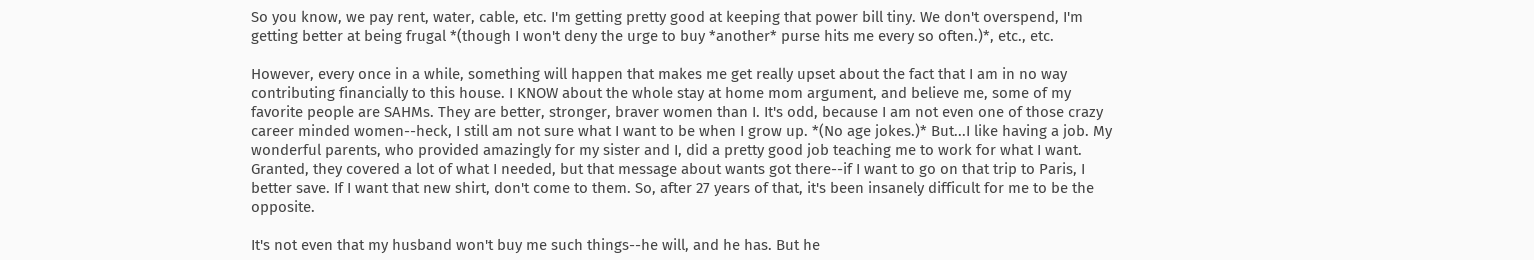So you know, we pay rent, water, cable, etc. I'm getting pretty good at keeping that power bill tiny. We don't overspend, I'm getting better at being frugal *(though I won't deny the urge to buy *another* purse hits me every so often.)*, etc., etc.

However, every once in a while, something will happen that makes me get really upset about the fact that I am in no way contributing financially to this house. I KNOW about the whole stay at home mom argument, and believe me, some of my favorite people are SAHMs. They are better, stronger, braver women than I. It's odd, because I am not even one of those crazy career minded women--heck, I still am not sure what I want to be when I grow up. *(No age jokes.)* But...I like having a job. My wonderful parents, who provided amazingly for my sister and I, did a pretty good job teaching me to work for what I want. Granted, they covered a lot of what I needed, but that message about wants got there--if I want to go on that trip to Paris, I better save. If I want that new shirt, don't come to them. So, after 27 years of that, it's been insanely difficult for me to be the opposite.

It's not even that my husband won't buy me such things--he will, and he has. But he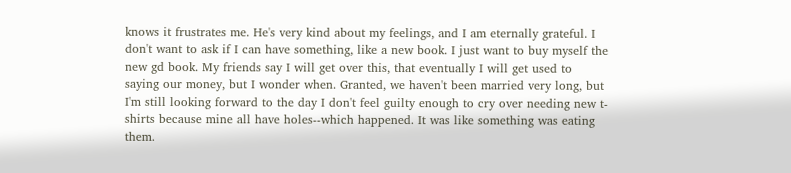knows it frustrates me. He's very kind about my feelings, and I am eternally grateful. I don't want to ask if I can have something, like a new book. I just want to buy myself the new gd book. My friends say I will get over this, that eventually I will get used to saying our money, but I wonder when. Granted, we haven't been married very long, but I'm still looking forward to the day I don't feel guilty enough to cry over needing new t-shirts because mine all have holes--which happened. It was like something was eating them.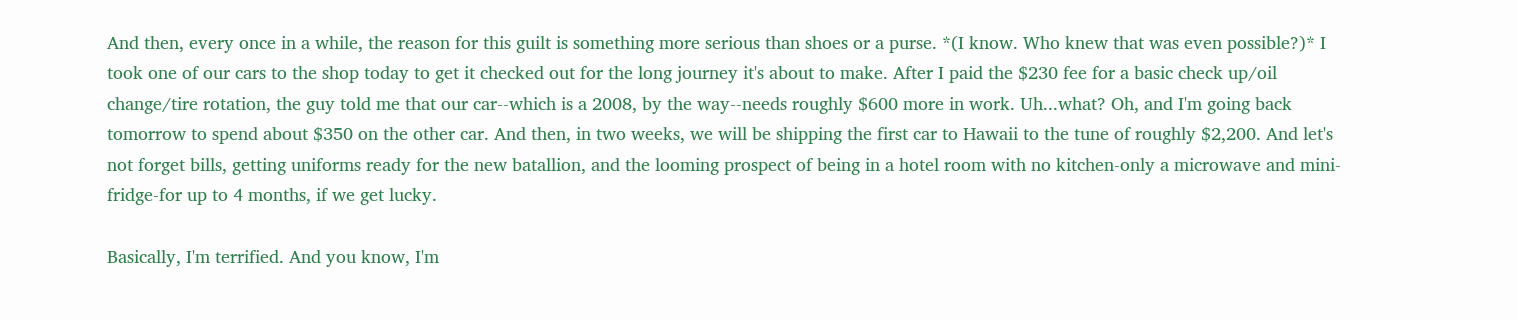And then, every once in a while, the reason for this guilt is something more serious than shoes or a purse. *(I know. Who knew that was even possible?)* I took one of our cars to the shop today to get it checked out for the long journey it's about to make. After I paid the $230 fee for a basic check up/oil change/tire rotation, the guy told me that our car--which is a 2008, by the way--needs roughly $600 more in work. Uh...what? Oh, and I'm going back tomorrow to spend about $350 on the other car. And then, in two weeks, we will be shipping the first car to Hawaii to the tune of roughly $2,200. And let's not forget bills, getting uniforms ready for the new batallion, and the looming prospect of being in a hotel room with no kitchen-only a microwave and mini-fridge-for up to 4 months, if we get lucky.

Basically, I'm terrified. And you know, I'm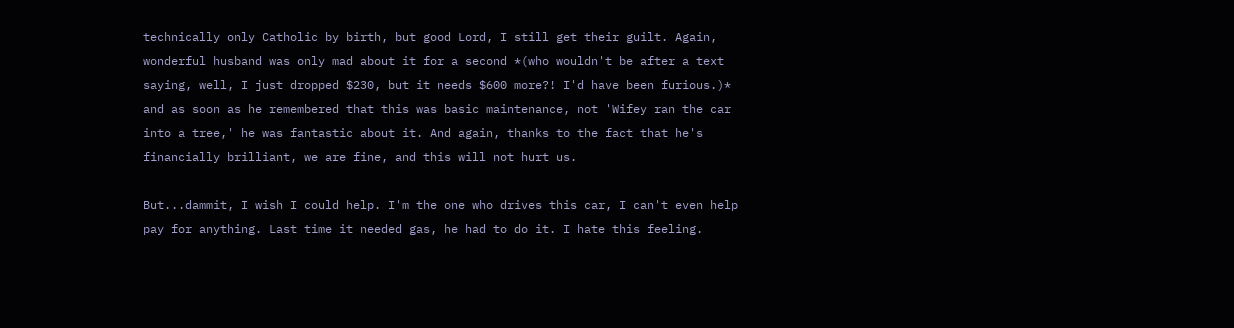technically only Catholic by birth, but good Lord, I still get their guilt. Again, wonderful husband was only mad about it for a second *(who wouldn't be after a text saying, well, I just dropped $230, but it needs $600 more?! I'd have been furious.)* and as soon as he remembered that this was basic maintenance, not 'Wifey ran the car into a tree,' he was fantastic about it. And again, thanks to the fact that he's financially brilliant, we are fine, and this will not hurt us.

But...dammit, I wish I could help. I'm the one who drives this car, I can't even help pay for anything. Last time it needed gas, he had to do it. I hate this feeling.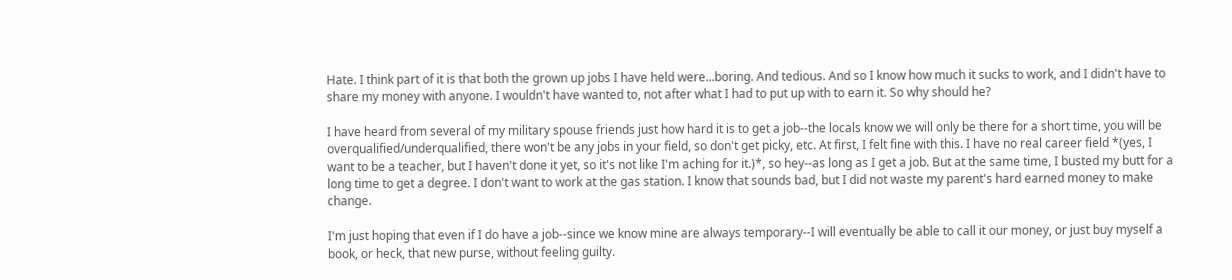Hate. I think part of it is that both the grown up jobs I have held were...boring. And tedious. And so I know how much it sucks to work, and I didn't have to share my money with anyone. I wouldn't have wanted to, not after what I had to put up with to earn it. So why should he?

I have heard from several of my military spouse friends just how hard it is to get a job--the locals know we will only be there for a short time, you will be overqualified/underqualified, there won't be any jobs in your field, so don't get picky, etc. At first, I felt fine with this. I have no real career field *(yes, I want to be a teacher, but I haven't done it yet, so it's not like I'm aching for it.)*, so hey--as long as I get a job. But at the same time, I busted my butt for a long time to get a degree. I don't want to work at the gas station. I know that sounds bad, but I did not waste my parent's hard earned money to make change.

I'm just hoping that even if I do have a job--since we know mine are always temporary--I will eventually be able to call it our money, or just buy myself a book, or heck, that new purse, without feeling guilty.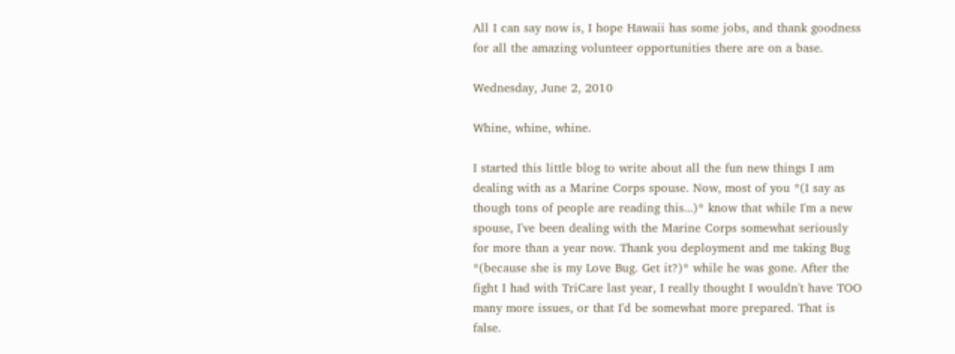All I can say now is, I hope Hawaii has some jobs, and thank goodness for all the amazing volunteer opportunities there are on a base.

Wednesday, June 2, 2010

Whine, whine, whine.

I started this little blog to write about all the fun new things I am dealing with as a Marine Corps spouse. Now, most of you *(I say as though tons of people are reading this...)* know that while I'm a new spouse, I've been dealing with the Marine Corps somewhat seriously for more than a year now. Thank you deployment and me taking Bug *(because she is my Love Bug. Get it?)* while he was gone. After the fight I had with TriCare last year, I really thought I wouldn't have TOO many more issues, or that I'd be somewhat more prepared. That is false.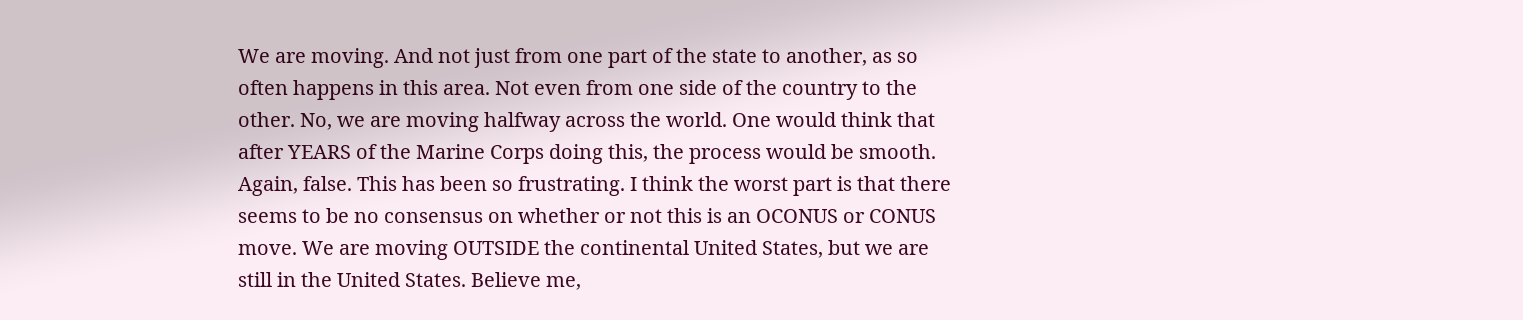We are moving. And not just from one part of the state to another, as so often happens in this area. Not even from one side of the country to the other. No, we are moving halfway across the world. One would think that after YEARS of the Marine Corps doing this, the process would be smooth. Again, false. This has been so frustrating. I think the worst part is that there seems to be no consensus on whether or not this is an OCONUS or CONUS move. We are moving OUTSIDE the continental United States, but we are still in the United States. Believe me,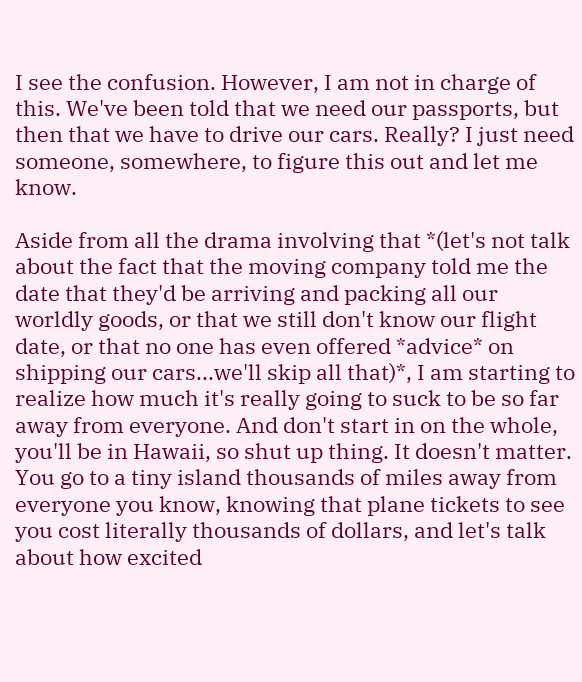I see the confusion. However, I am not in charge of this. We've been told that we need our passports, but then that we have to drive our cars. Really? I just need someone, somewhere, to figure this out and let me know.

Aside from all the drama involving that *(let's not talk about the fact that the moving company told me the date that they'd be arriving and packing all our worldly goods, or that we still don't know our flight date, or that no one has even offered *advice* on shipping our cars...we'll skip all that)*, I am starting to realize how much it's really going to suck to be so far away from everyone. And don't start in on the whole, you'll be in Hawaii, so shut up thing. It doesn't matter.
You go to a tiny island thousands of miles away from everyone you know, knowing that plane tickets to see you cost literally thousands of dollars, and let's talk about how excited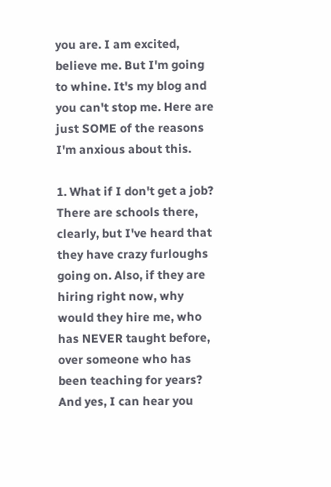you are. I am excited, believe me. But I'm going to whine. It's my blog and you can't stop me. Here are just SOME of the reasons I'm anxious about this.

1. What if I don't get a job? There are schools there, clearly, but I've heard that they have crazy furloughs going on. Also, if they are hiring right now, why would they hire me, who has NEVER taught before, over someone who has been teaching for years? And yes, I can hear you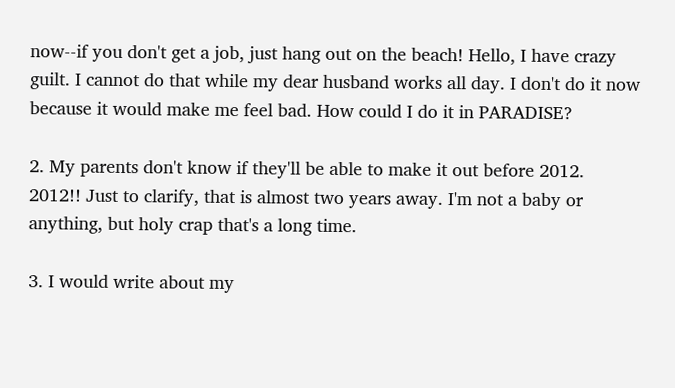now--if you don't get a job, just hang out on the beach! Hello, I have crazy guilt. I cannot do that while my dear husband works all day. I don't do it now because it would make me feel bad. How could I do it in PARADISE?

2. My parents don't know if they'll be able to make it out before 2012.
2012!! Just to clarify, that is almost two years away. I'm not a baby or anything, but holy crap that's a long time.

3. I would write about my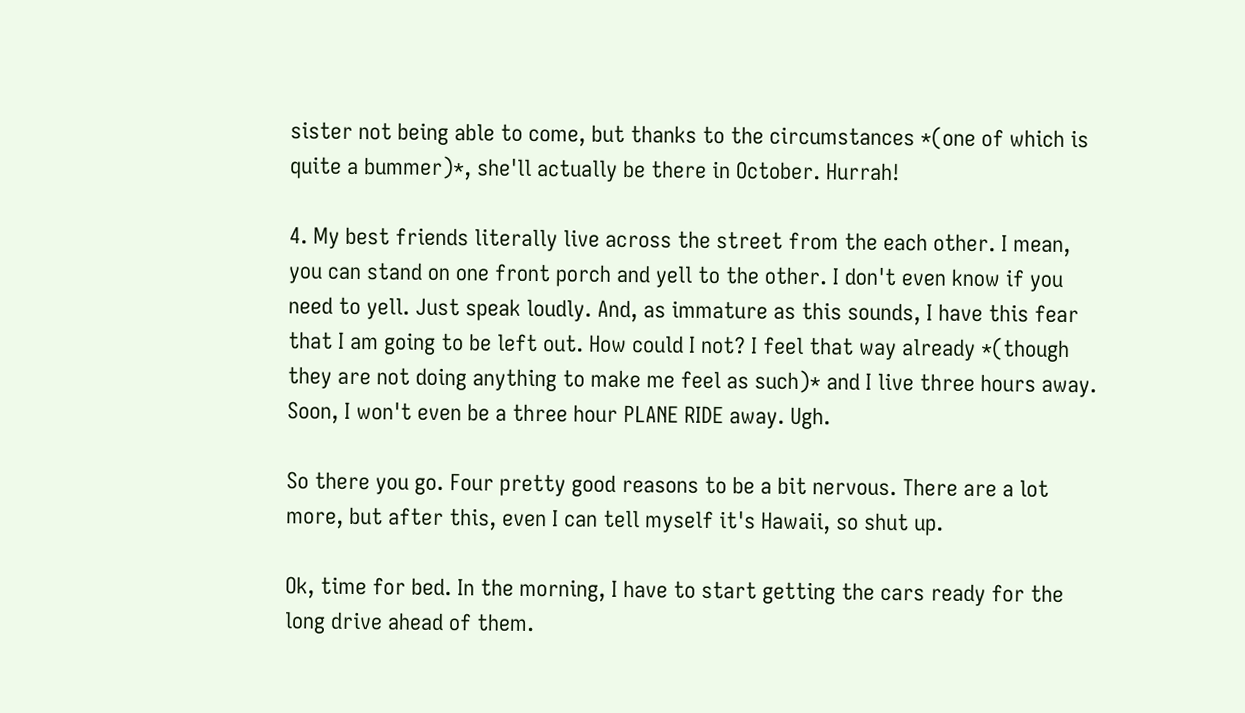sister not being able to come, but thanks to the circumstances *(one of which is quite a bummer)*, she'll actually be there in October. Hurrah!

4. My best friends literally live across the street from the each other. I mean, you can stand on one front porch and yell to the other. I don't even know if you need to yell. Just speak loudly. And, as immature as this sounds, I have this fear that I am going to be left out. How could I not? I feel that way already *(though they are not doing anything to make me feel as such)* and I live three hours away. Soon, I won't even be a three hour PLANE RIDE away. Ugh.

So there you go. Four pretty good reasons to be a bit nervous. There are a lot more, but after this, even I can tell myself it's Hawaii, so shut up.

Ok, time for bed. In the morning, I have to start getting the cars ready for the long drive ahead of them.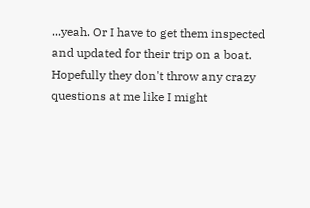...yeah. Or I have to get them inspected and updated for their trip on a boat. Hopefully they don't throw any crazy questions at me like I might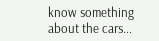know something about the cars...